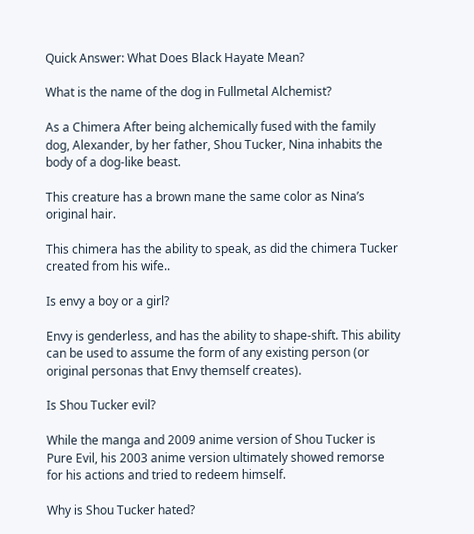Quick Answer: What Does Black Hayate Mean?

What is the name of the dog in Fullmetal Alchemist?

As a Chimera After being alchemically fused with the family dog, Alexander, by her father, Shou Tucker, Nina inhabits the body of a dog-like beast.

This creature has a brown mane the same color as Nina’s original hair.

This chimera has the ability to speak, as did the chimera Tucker created from his wife..

Is envy a boy or a girl?

Envy is genderless, and has the ability to shape-shift. This ability can be used to assume the form of any existing person (or original personas that Envy themself creates).

Is Shou Tucker evil?

While the manga and 2009 anime version of Shou Tucker is Pure Evil, his 2003 anime version ultimately showed remorse for his actions and tried to redeem himself.

Why is Shou Tucker hated?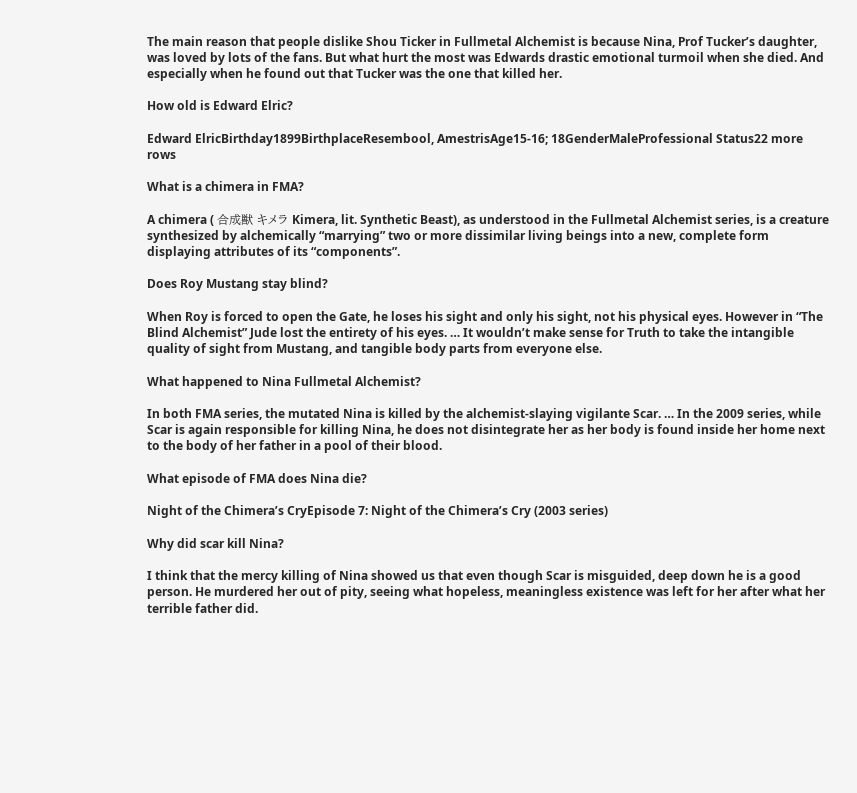The main reason that people dislike Shou Ticker in Fullmetal Alchemist is because Nina, Prof Tucker’s daughter, was loved by lots of the fans. But what hurt the most was Edwards drastic emotional turmoil when she died. And especially when he found out that Tucker was the one that killed her.

How old is Edward Elric?

Edward ElricBirthday1899BirthplaceResembool, AmestrisAge15-16; 18GenderMaleProfessional Status22 more rows

What is a chimera in FMA?

A chimera ( 合成獣 キメラ Kimera, lit. Synthetic Beast), as understood in the Fullmetal Alchemist series, is a creature synthesized by alchemically “marrying” two or more dissimilar living beings into a new, complete form displaying attributes of its “components”.

Does Roy Mustang stay blind?

When Roy is forced to open the Gate, he loses his sight and only his sight, not his physical eyes. However in “The Blind Alchemist” Jude lost the entirety of his eyes. … It wouldn’t make sense for Truth to take the intangible quality of sight from Mustang, and tangible body parts from everyone else.

What happened to Nina Fullmetal Alchemist?

In both FMA series, the mutated Nina is killed by the alchemist-slaying vigilante Scar. … In the 2009 series, while Scar is again responsible for killing Nina, he does not disintegrate her as her body is found inside her home next to the body of her father in a pool of their blood.

What episode of FMA does Nina die?

Night of the Chimera’s CryEpisode 7: Night of the Chimera’s Cry (2003 series)

Why did scar kill Nina?

I think that the mercy killing of Nina showed us that even though Scar is misguided, deep down he is a good person. He murdered her out of pity, seeing what hopeless, meaningless existence was left for her after what her terrible father did.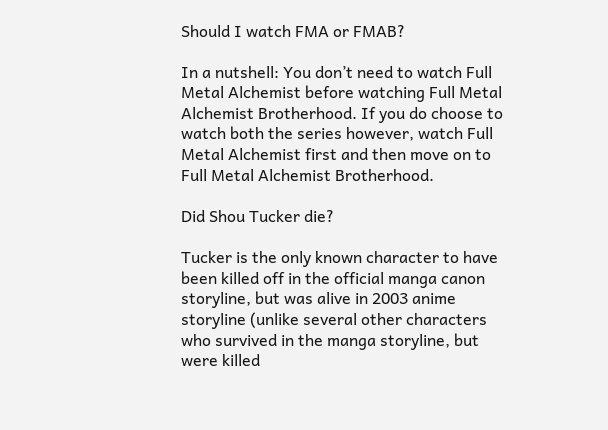Should I watch FMA or FMAB?

In a nutshell: You don’t need to watch Full Metal Alchemist before watching Full Metal Alchemist Brotherhood. If you do choose to watch both the series however, watch Full Metal Alchemist first and then move on to Full Metal Alchemist Brotherhood.

Did Shou Tucker die?

Tucker is the only known character to have been killed off in the official manga canon storyline, but was alive in 2003 anime storyline (unlike several other characters who survived in the manga storyline, but were killed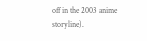off in the 2003 anime storyline).